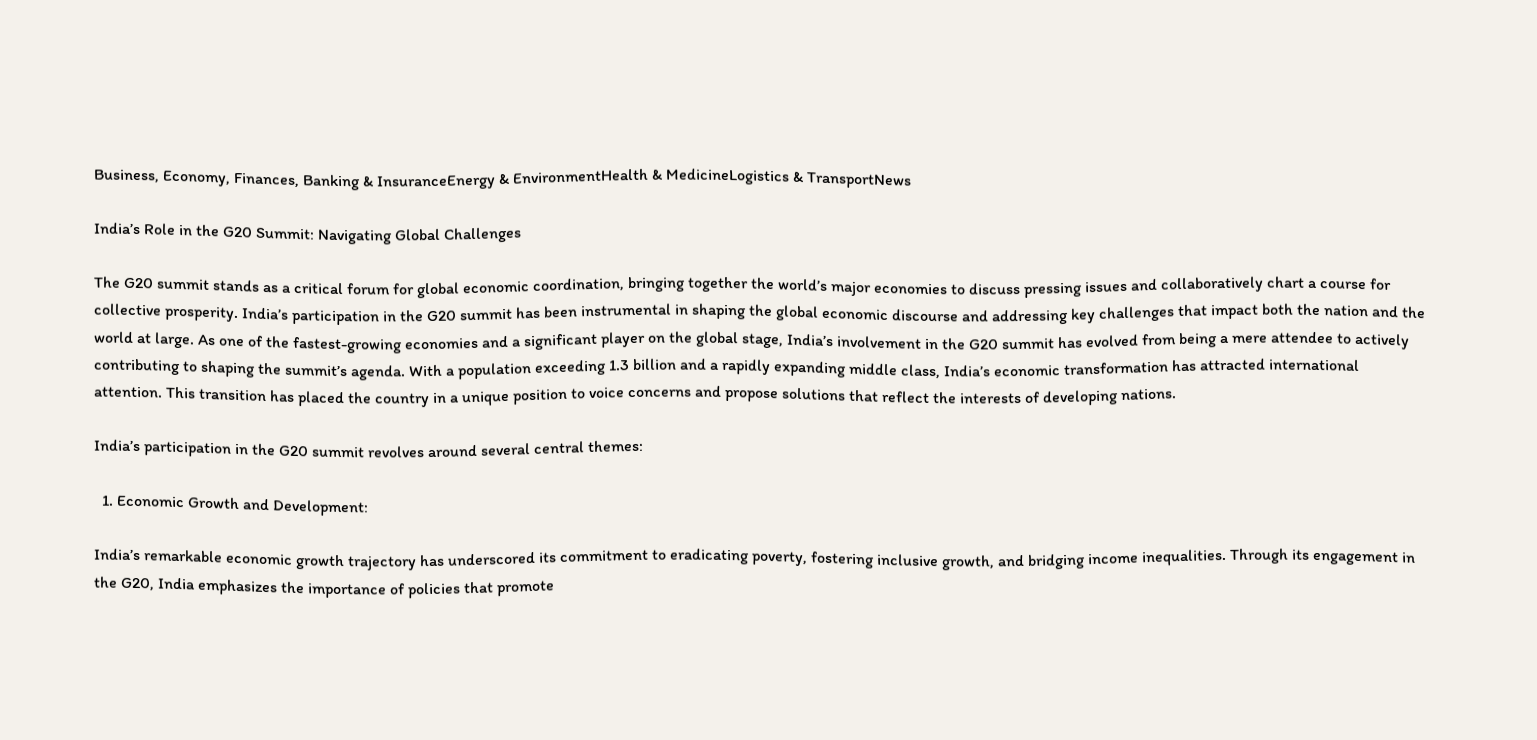Business, Economy, Finances, Banking & InsuranceEnergy & EnvironmentHealth & MedicineLogistics & TransportNews

India’s Role in the G20 Summit: Navigating Global Challenges

The G20 summit stands as a critical forum for global economic coordination, bringing together the world’s major economies to discuss pressing issues and collaboratively chart a course for collective prosperity. India’s participation in the G20 summit has been instrumental in shaping the global economic discourse and addressing key challenges that impact both the nation and the world at large. As one of the fastest-growing economies and a significant player on the global stage, India’s involvement in the G20 summit has evolved from being a mere attendee to actively contributing to shaping the summit’s agenda. With a population exceeding 1.3 billion and a rapidly expanding middle class, India’s economic transformation has attracted international attention. This transition has placed the country in a unique position to voice concerns and propose solutions that reflect the interests of developing nations.

India’s participation in the G20 summit revolves around several central themes:

  1. Economic Growth and Development:

India’s remarkable economic growth trajectory has underscored its commitment to eradicating poverty, fostering inclusive growth, and bridging income inequalities. Through its engagement in the G20, India emphasizes the importance of policies that promote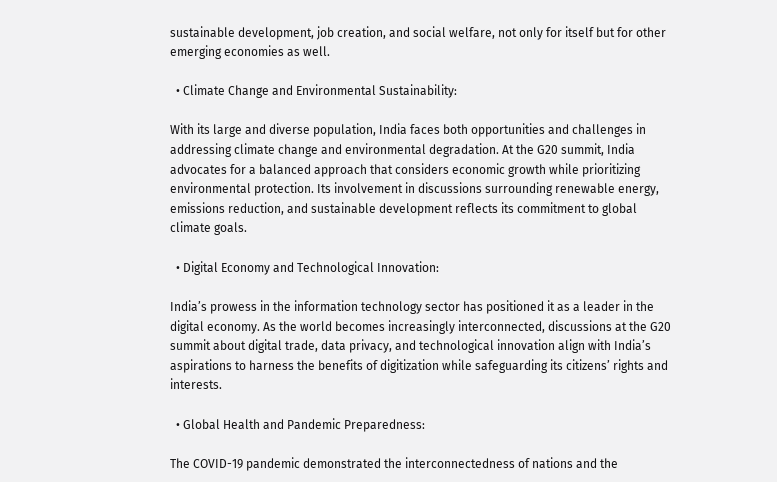sustainable development, job creation, and social welfare, not only for itself but for other emerging economies as well.

  • Climate Change and Environmental Sustainability:

With its large and diverse population, India faces both opportunities and challenges in addressing climate change and environmental degradation. At the G20 summit, India advocates for a balanced approach that considers economic growth while prioritizing environmental protection. Its involvement in discussions surrounding renewable energy, emissions reduction, and sustainable development reflects its commitment to global climate goals.

  • Digital Economy and Technological Innovation:

India’s prowess in the information technology sector has positioned it as a leader in the digital economy. As the world becomes increasingly interconnected, discussions at the G20 summit about digital trade, data privacy, and technological innovation align with India’s aspirations to harness the benefits of digitization while safeguarding its citizens’ rights and interests.

  • Global Health and Pandemic Preparedness:

The COVID-19 pandemic demonstrated the interconnectedness of nations and the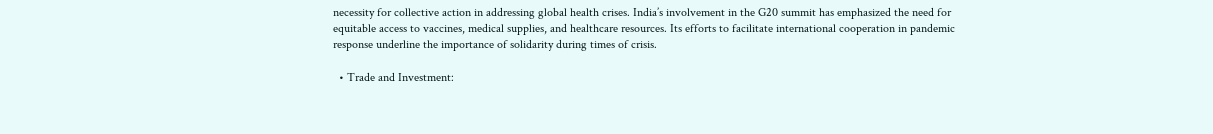necessity for collective action in addressing global health crises. India’s involvement in the G20 summit has emphasized the need for equitable access to vaccines, medical supplies, and healthcare resources. Its efforts to facilitate international cooperation in pandemic response underline the importance of solidarity during times of crisis.

  • Trade and Investment: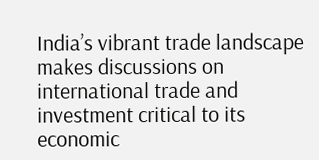India’s vibrant trade landscape makes discussions on international trade and investment critical to its economic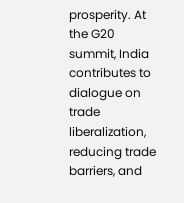prosperity. At the G20 summit, India contributes to dialogue on trade liberalization, reducing trade barriers, and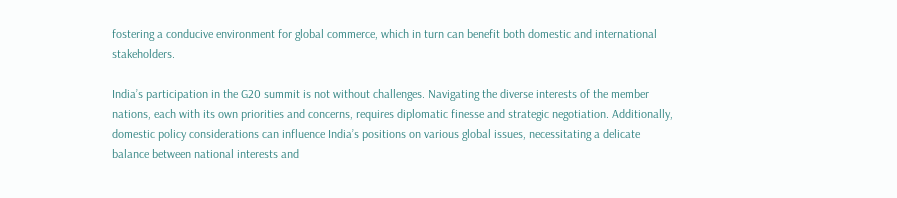fostering a conducive environment for global commerce, which in turn can benefit both domestic and international stakeholders.

India’s participation in the G20 summit is not without challenges. Navigating the diverse interests of the member nations, each with its own priorities and concerns, requires diplomatic finesse and strategic negotiation. Additionally, domestic policy considerations can influence India’s positions on various global issues, necessitating a delicate balance between national interests and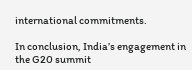international commitments.

In conclusion, India’s engagement in the G20 summit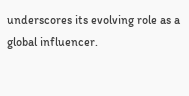underscores its evolving role as a global influencer.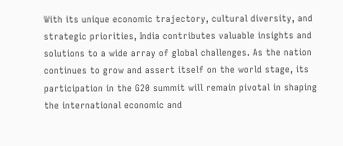With its unique economic trajectory, cultural diversity, and strategic priorities, India contributes valuable insights and solutions to a wide array of global challenges. As the nation continues to grow and assert itself on the world stage, its participation in the G20 summit will remain pivotal in shaping the international economic and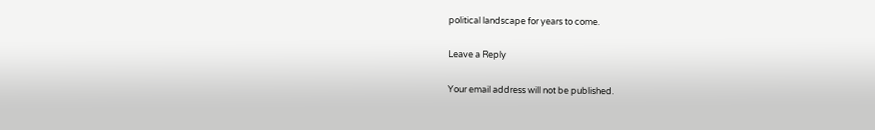political landscape for years to come.

Leave a Reply

Your email address will not be published.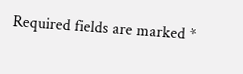Required fields are marked *